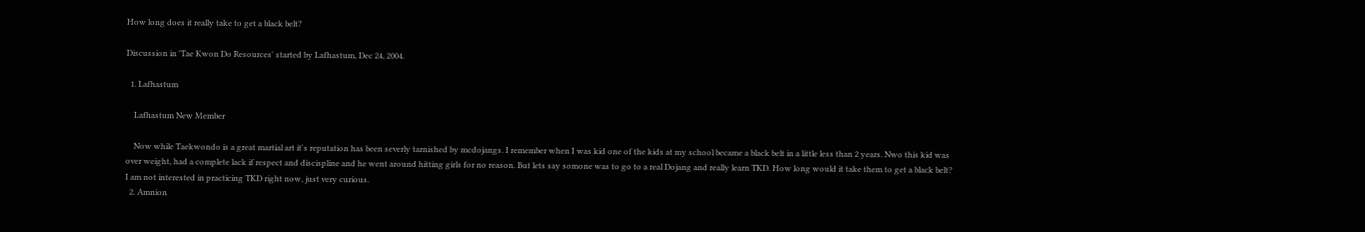How long does it really take to get a black belt?

Discussion in 'Tae Kwon Do Resources' started by Lafhastum, Dec 24, 2004.

  1. Lafhastum

    Lafhastum New Member

    Now while Taekwondo is a great martial art it's reputation has been severly tarnished by mcdojangs. I remember when I was kid one of the kids at my school became a black belt in a little less than 2 years. Nwo this kid was over weight, had a complete lack if respect and discispline and he went around hitting girls for no reason. But lets say somone was to go to a real Dojang and really learn TKD. How long would it take them to get a black belt? I am not interested in practicing TKD right now, just very curious.
  2. Amnion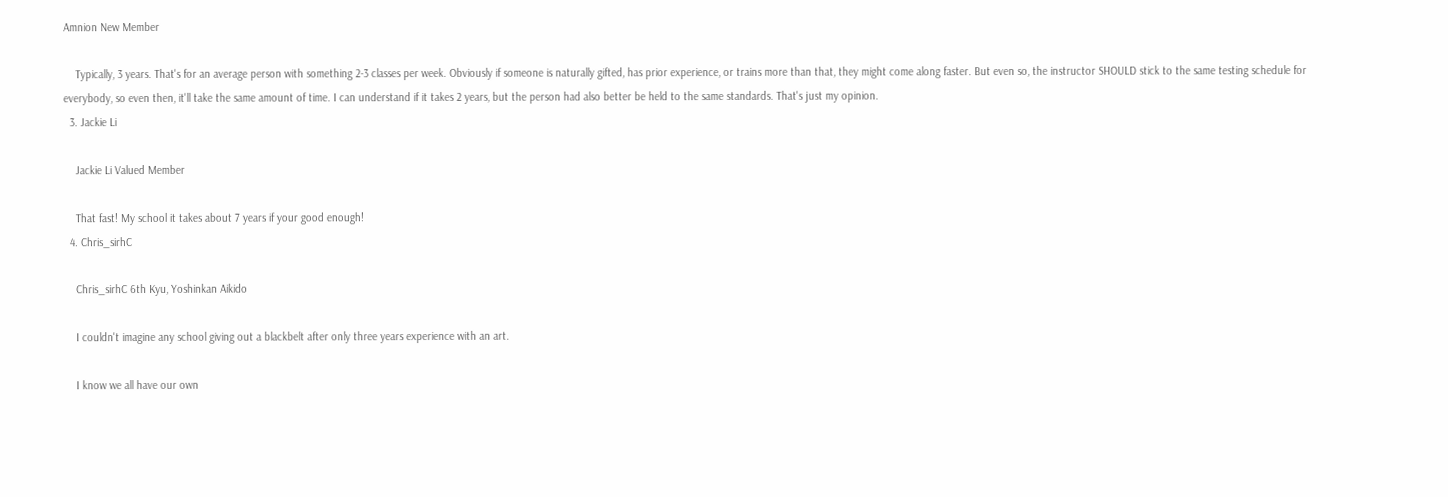Amnion New Member

    Typically, 3 years. That's for an average person with something 2-3 classes per week. Obviously if someone is naturally gifted, has prior experience, or trains more than that, they might come along faster. But even so, the instructor SHOULD stick to the same testing schedule for everybody, so even then, it'll take the same amount of time. I can understand if it takes 2 years, but the person had also better be held to the same standards. That's just my opinion.
  3. Jackie Li

    Jackie Li Valued Member

    That fast! My school it takes about 7 years if your good enough!
  4. Chris_sirhC

    Chris_sirhC 6th Kyu, Yoshinkan Aikido

    I couldn't imagine any school giving out a blackbelt after only three years experience with an art.

    I know we all have our own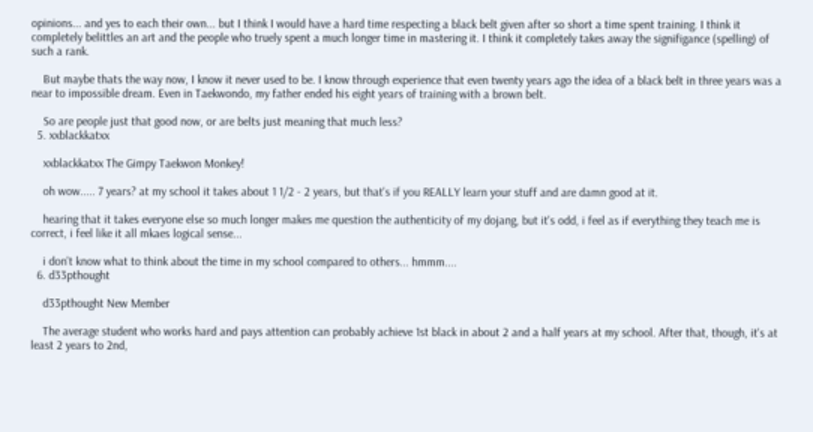opinions... and yes to each their own... but I think I would have a hard time respecting a black belt given after so short a time spent training. I think it completely belittles an art and the people who truely spent a much longer time in mastering it. I think it completely takes away the signifigance (spelling) of such a rank.

    But maybe thats the way now, I know it never used to be. I know through experience that even twenty years ago the idea of a black belt in three years was a near to impossible dream. Even in Taekwondo, my father ended his eight years of training with a brown belt.

    So are people just that good now, or are belts just meaning that much less?
  5. xxblackkatxx

    xxblackkatxx The Gimpy Taekwon Monkey!

    oh wow..... 7 years? at my school it takes about 1 1/2 - 2 years, but that's if you REALLY learn your stuff and are damn good at it.

    hearing that it takes everyone else so much longer makes me question the authenticity of my dojang, but it's odd, i feel as if everything they teach me is correct, i feel like it all mkaes logical sense...

    i don't know what to think about the time in my school compared to others... hmmm....
  6. d33pthought

    d33pthought New Member

    The average student who works hard and pays attention can probably achieve 1st black in about 2 and a half years at my school. After that, though, it's at least 2 years to 2nd,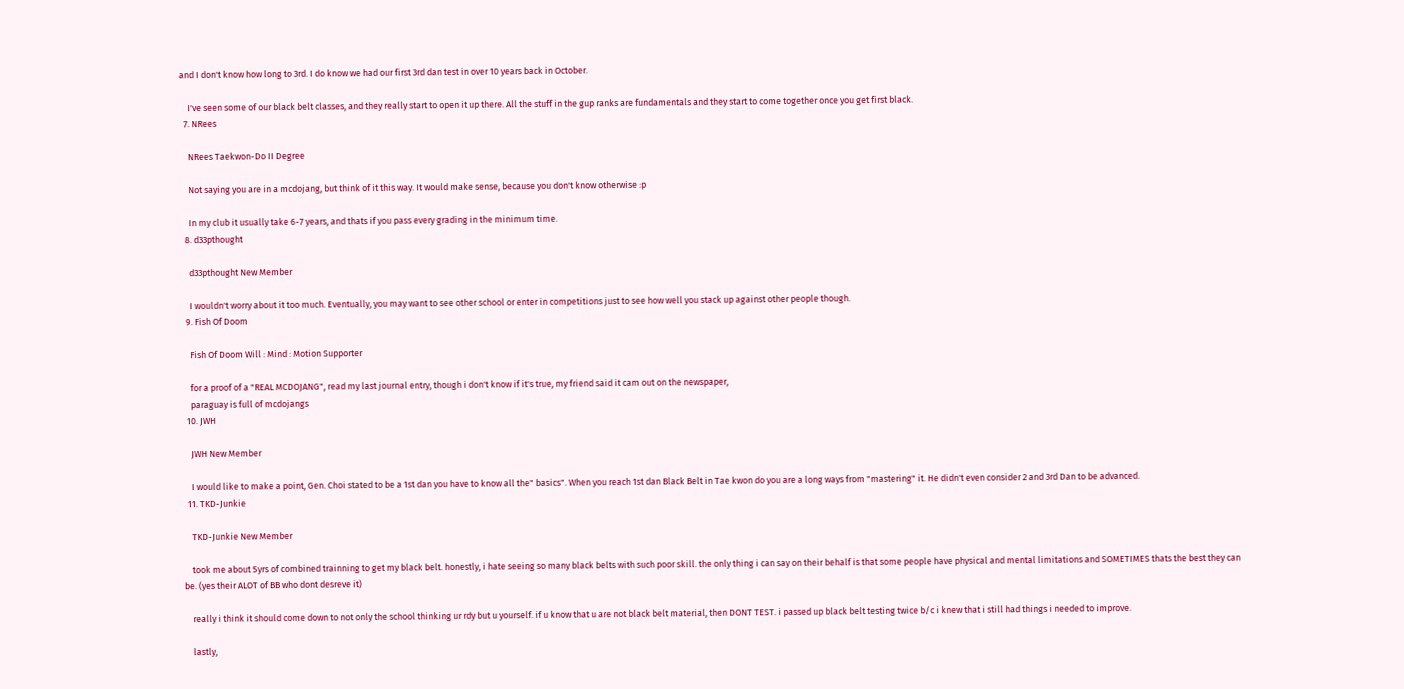and I don't know how long to 3rd. I do know we had our first 3rd dan test in over 10 years back in October.

    I've seen some of our black belt classes, and they really start to open it up there. All the stuff in the gup ranks are fundamentals and they start to come together once you get first black.
  7. NRees

    NRees Taekwon-Do II Degree

    Not saying you are in a mcdojang, but think of it this way. It would make sense, because you don't know otherwise :p

    In my club it usually take 6-7 years, and thats if you pass every grading in the minimum time.
  8. d33pthought

    d33pthought New Member

    I wouldn't worry about it too much. Eventually, you may want to see other school or enter in competitions just to see how well you stack up against other people though.
  9. Fish Of Doom

    Fish Of Doom Will : Mind : Motion Supporter

    for a proof of a "REAL MCDOJANG", read my last journal entry, though i don't know if it's true, my friend said it cam out on the newspaper,
    paraguay is full of mcdojangs
  10. JWH

    JWH New Member

    I would like to make a point, Gen. Choi stated to be a 1st dan you have to know all the" basics". When you reach 1st dan Black Belt in Tae kwon do you are a long ways from "mastering" it. He didn't even consider 2 and 3rd Dan to be advanced.
  11. TKD-Junkie

    TKD-Junkie New Member

    took me about 5yrs of combined trainning to get my black belt. honestly, i hate seeing so many black belts with such poor skill. the only thing i can say on their behalf is that some people have physical and mental limitations and SOMETIMES thats the best they can be. (yes their ALOT of BB who dont desreve it)

    really i think it should come down to not only the school thinking ur rdy but u yourself. if u know that u are not black belt material, then DONT TEST. i passed up black belt testing twice b/c i knew that i still had things i needed to improve.

    lastly,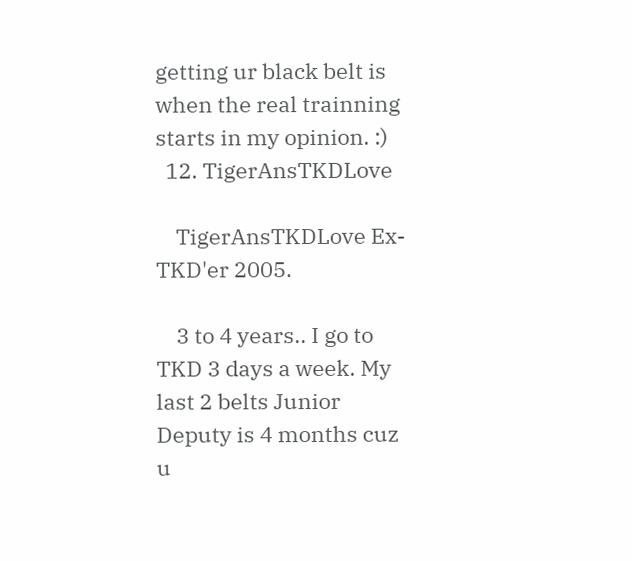getting ur black belt is when the real trainning starts in my opinion. :)
  12. TigerAnsTKDLove

    TigerAnsTKDLove Ex-TKD'er 2005.

    3 to 4 years.. I go to TKD 3 days a week. My last 2 belts Junior Deputy is 4 months cuz u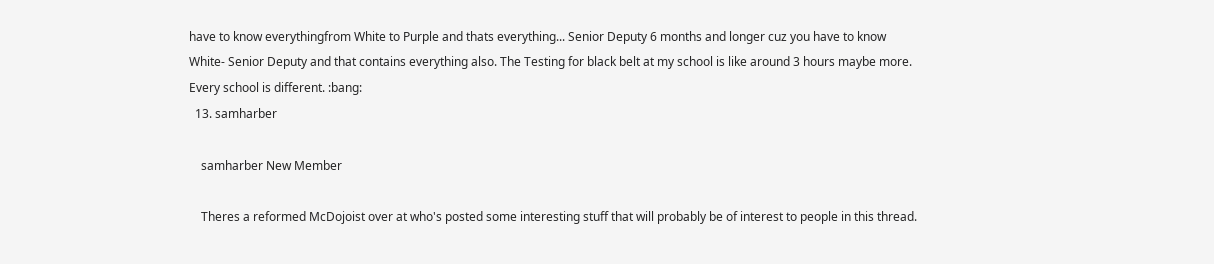have to know everythingfrom White to Purple and thats everything... Senior Deputy 6 months and longer cuz you have to know White- Senior Deputy and that contains everything also. The Testing for black belt at my school is like around 3 hours maybe more. Every school is different. :bang:
  13. samharber

    samharber New Member

    Theres a reformed McDojoist over at who's posted some interesting stuff that will probably be of interest to people in this thread.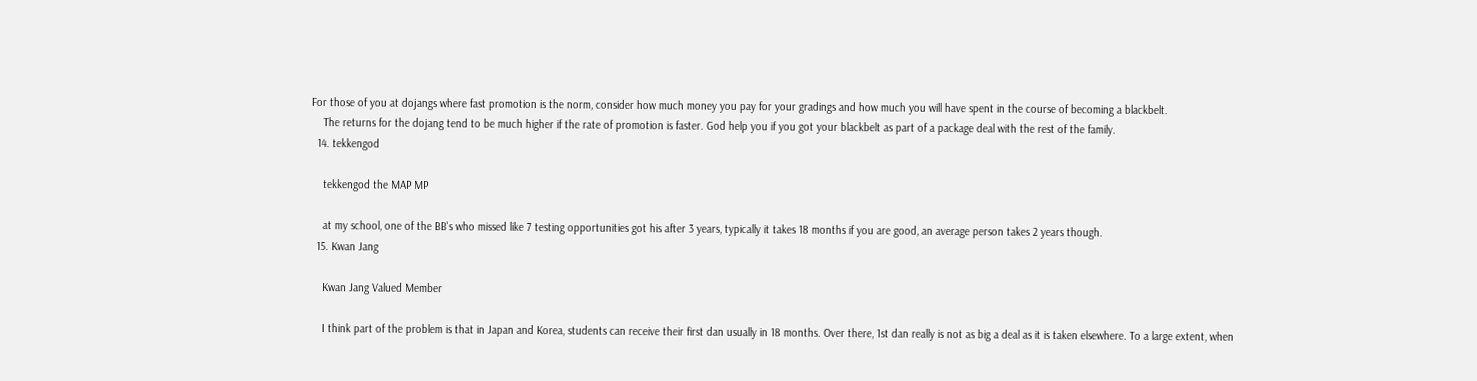For those of you at dojangs where fast promotion is the norm, consider how much money you pay for your gradings and how much you will have spent in the course of becoming a blackbelt.
    The returns for the dojang tend to be much higher if the rate of promotion is faster. God help you if you got your blackbelt as part of a package deal with the rest of the family.
  14. tekkengod

    tekkengod the MAP MP

    at my school, one of the BB's who missed like 7 testing opportunities got his after 3 years, typically it takes 18 months if you are good, an average person takes 2 years though.
  15. Kwan Jang

    Kwan Jang Valued Member

    I think part of the problem is that in Japan and Korea, students can receive their first dan usually in 18 months. Over there, 1st dan really is not as big a deal as it is taken elsewhere. To a large extent, when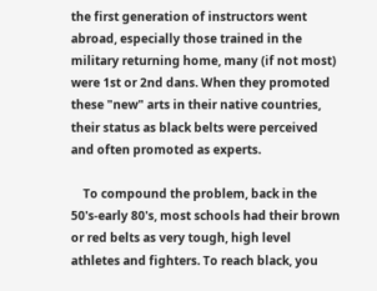the first generation of instructors went abroad, especially those trained in the military returning home, many (if not most) were 1st or 2nd dans. When they promoted these "new" arts in their native countries, their status as black belts were perceived and often promoted as experts.

    To compound the problem, back in the 50's-early 80's, most schools had their brown or red belts as very tough, high level athletes and fighters. To reach black, you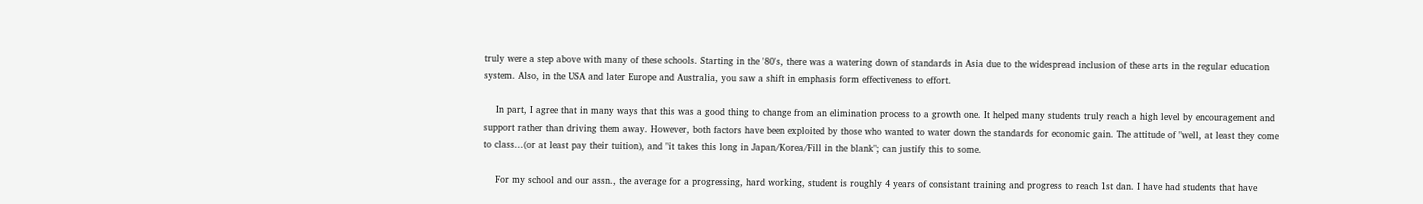truly were a step above with many of these schools. Starting in the '80's, there was a watering down of standards in Asia due to the widespread inclusion of these arts in the regular education system. Also, in the USA and later Europe and Australia, you saw a shift in emphasis form effectiveness to effort.

    In part, I agree that in many ways that this was a good thing to change from an elimination process to a growth one. It helped many students truly reach a high level by encouragement and support rather than driving them away. However, both factors have been exploited by those who wanted to water down the standards for economic gain. The attitude of "well, at least they come to class...(or at least pay their tuition), and "it takes this long in Japan/Korea/Fill in the blank"; can justify this to some.

    For my school and our assn., the average for a progressing, hard working, student is roughly 4 years of consistant training and progress to reach 1st dan. I have had students that have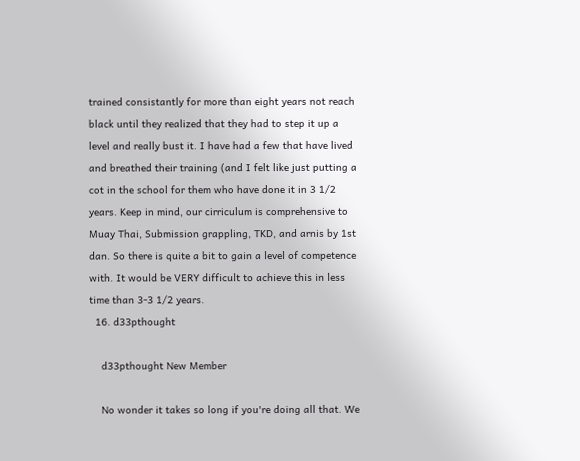trained consistantly for more than eight years not reach black until they realized that they had to step it up a level and really bust it. I have had a few that have lived and breathed their training (and I felt like just putting a cot in the school for them who have done it in 3 1/2 years. Keep in mind, our cirriculum is comprehensive to Muay Thai, Submission grappling, TKD, and arnis by 1st dan. So there is quite a bit to gain a level of competence with. It would be VERY difficult to achieve this in less time than 3-3 1/2 years.
  16. d33pthought

    d33pthought New Member

    No wonder it takes so long if you're doing all that. We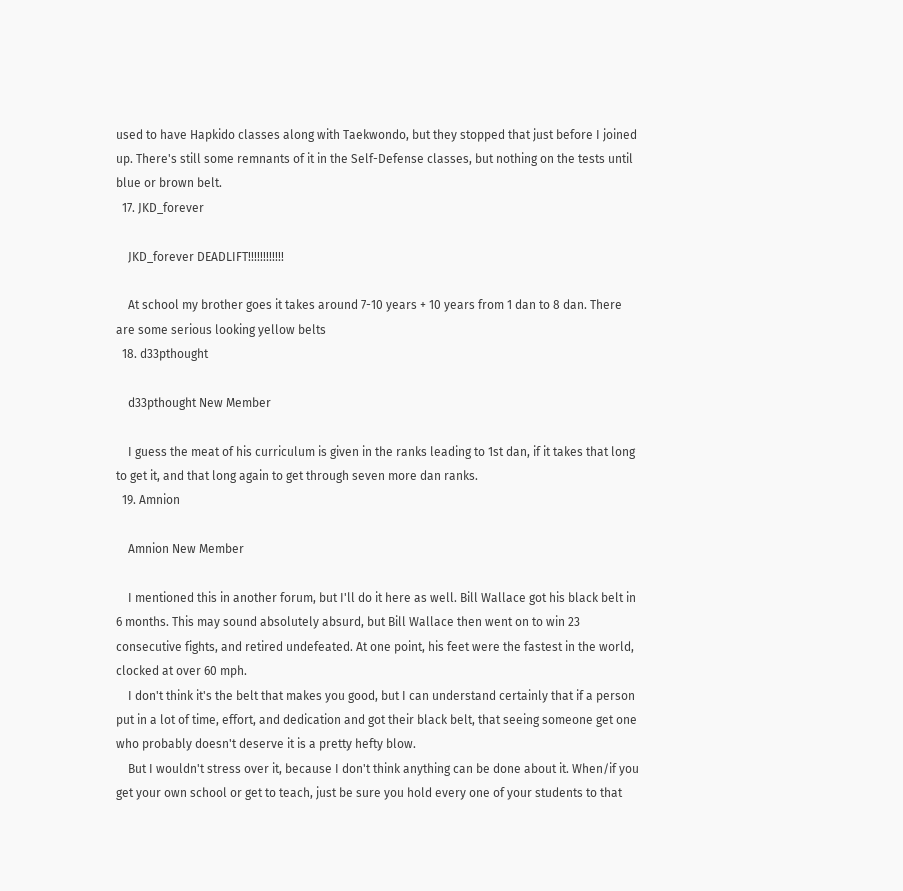used to have Hapkido classes along with Taekwondo, but they stopped that just before I joined up. There's still some remnants of it in the Self-Defense classes, but nothing on the tests until blue or brown belt.
  17. JKD_forever

    JKD_forever DEADLIFT!!!!!!!!!!!!

    At school my brother goes it takes around 7-10 years + 10 years from 1 dan to 8 dan. There are some serious looking yellow belts
  18. d33pthought

    d33pthought New Member

    I guess the meat of his curriculum is given in the ranks leading to 1st dan, if it takes that long to get it, and that long again to get through seven more dan ranks.
  19. Amnion

    Amnion New Member

    I mentioned this in another forum, but I'll do it here as well. Bill Wallace got his black belt in 6 months. This may sound absolutely absurd, but Bill Wallace then went on to win 23 consecutive fights, and retired undefeated. At one point, his feet were the fastest in the world, clocked at over 60 mph.
    I don't think it's the belt that makes you good, but I can understand certainly that if a person put in a lot of time, effort, and dedication and got their black belt, that seeing someone get one who probably doesn't deserve it is a pretty hefty blow.
    But I wouldn't stress over it, because I don't think anything can be done about it. When/if you get your own school or get to teach, just be sure you hold every one of your students to that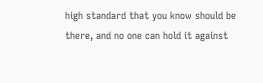high standard that you know should be there, and no one can hold it against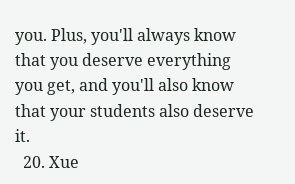you. Plus, you'll always know that you deserve everything you get, and you'll also know that your students also deserve it.
  20. Xue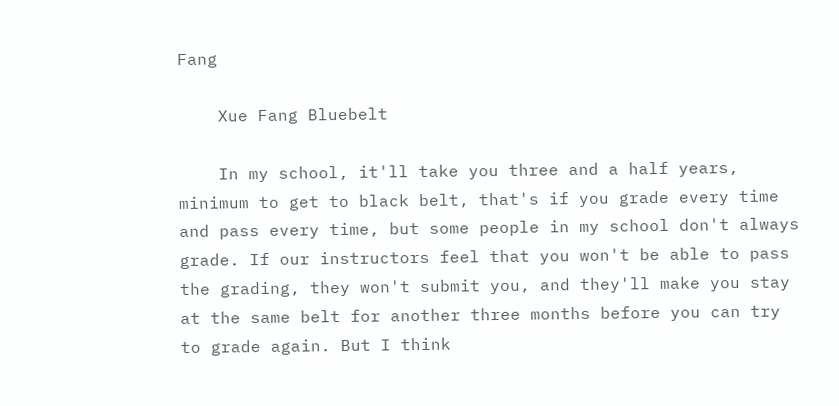Fang

    Xue Fang Bluebelt

    In my school, it'll take you three and a half years, minimum to get to black belt, that's if you grade every time and pass every time, but some people in my school don't always grade. If our instructors feel that you won't be able to pass the grading, they won't submit you, and they'll make you stay at the same belt for another three months before you can try to grade again. But I think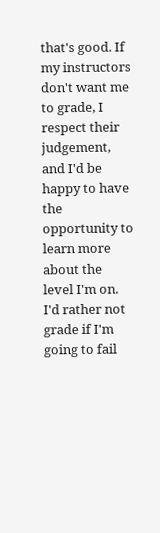that's good. If my instructors don't want me to grade, I respect their judgement, and I'd be happy to have the opportunity to learn more about the level I'm on. I'd rather not grade if I'm going to fail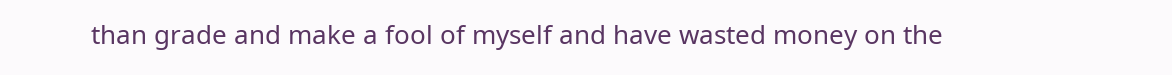than grade and make a fool of myself and have wasted money on the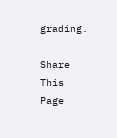grading.

Share This Page